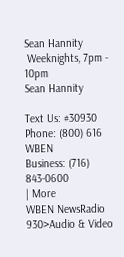Sean Hannity
 Weeknights, 7pm - 10pm
Sean Hannity

Text Us: #30930
Phone: (800) 616 WBEN
Business: (716) 843-0600
| More
WBEN NewsRadio 930>Audio & Video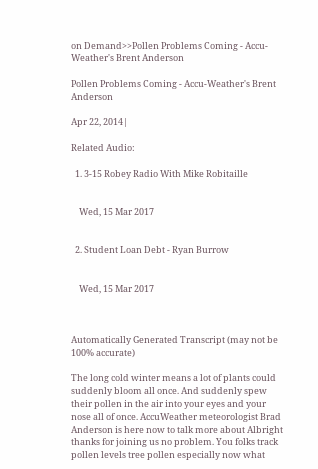on Demand>>Pollen Problems Coming - Accu-Weather's Brent Anderson

Pollen Problems Coming - Accu-Weather's Brent Anderson

Apr 22, 2014|

Related Audio:

  1. 3-15 Robey Radio With Mike Robitaille


    Wed, 15 Mar 2017


  2. Student Loan Debt - Ryan Burrow


    Wed, 15 Mar 2017



Automatically Generated Transcript (may not be 100% accurate)

The long cold winter means a lot of plants could suddenly bloom all once. And suddenly spew their pollen in the air into your eyes and your nose all of once. AccuWeather meteorologist Brad Anderson is here now to talk more about Albright thanks for joining us no problem. You folks track pollen levels tree pollen especially now what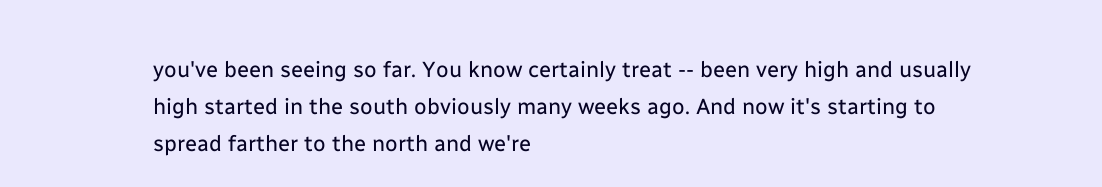you've been seeing so far. You know certainly treat -- been very high and usually high started in the south obviously many weeks ago. And now it's starting to spread farther to the north and we're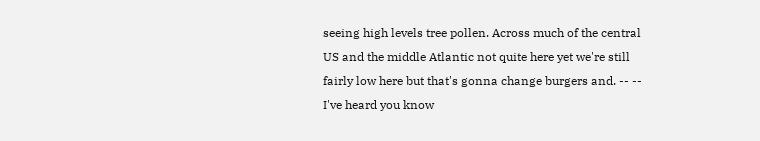seeing high levels tree pollen. Across much of the central US and the middle Atlantic not quite here yet we're still fairly low here but that's gonna change burgers and. -- -- I've heard you know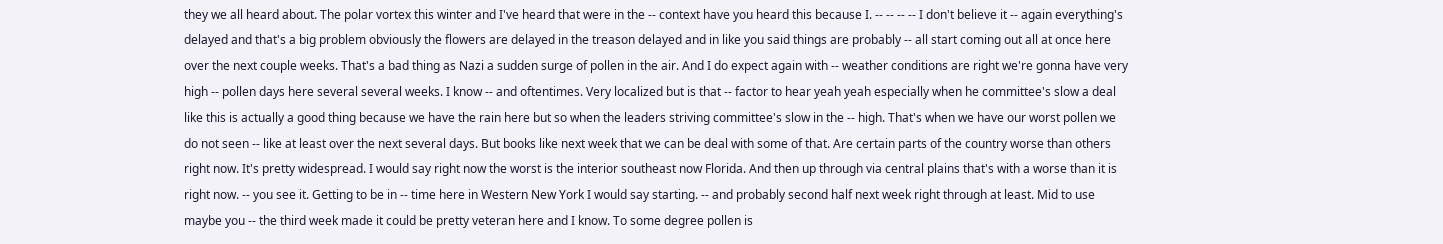they we all heard about. The polar vortex this winter and I've heard that were in the -- context have you heard this because I. -- -- -- -- I don't believe it -- again everything's delayed and that's a big problem obviously the flowers are delayed in the treason delayed and in like you said things are probably -- all start coming out all at once here over the next couple weeks. That's a bad thing as Nazi a sudden surge of pollen in the air. And I do expect again with -- weather conditions are right we're gonna have very high -- pollen days here several several weeks. I know -- and oftentimes. Very localized but is that -- factor to hear yeah yeah especially when he committee's slow a deal like this is actually a good thing because we have the rain here but so when the leaders striving committee's slow in the -- high. That's when we have our worst pollen we do not seen -- like at least over the next several days. But books like next week that we can be deal with some of that. Are certain parts of the country worse than others right now. It's pretty widespread. I would say right now the worst is the interior southeast now Florida. And then up through via central plains that's with a worse than it is right now. -- you see it. Getting to be in -- time here in Western New York I would say starting. -- and probably second half next week right through at least. Mid to use maybe you -- the third week made it could be pretty veteran here and I know. To some degree pollen is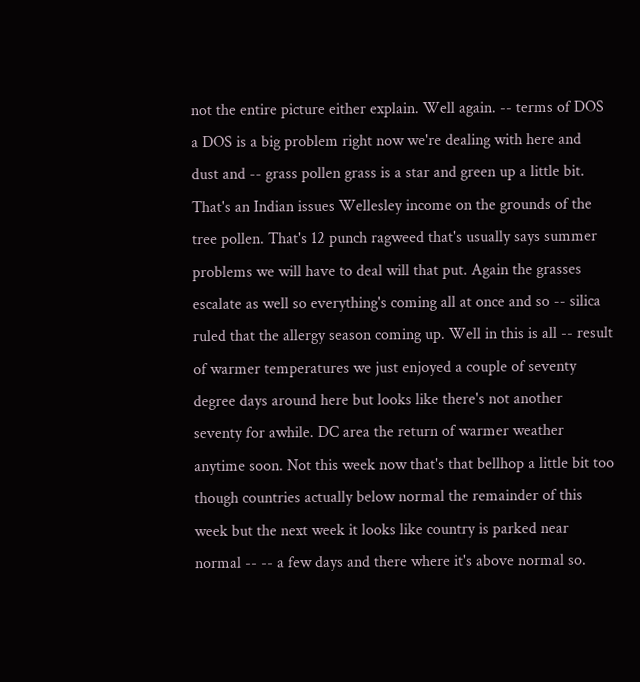not the entire picture either explain. Well again. -- terms of DOS a DOS is a big problem right now we're dealing with here and dust and -- grass pollen grass is a star and green up a little bit. That's an Indian issues Wellesley income on the grounds of the tree pollen. That's 12 punch ragweed that's usually says summer problems we will have to deal will that put. Again the grasses escalate as well so everything's coming all at once and so -- silica ruled that the allergy season coming up. Well in this is all -- result of warmer temperatures we just enjoyed a couple of seventy degree days around here but looks like there's not another seventy for awhile. DC area the return of warmer weather anytime soon. Not this week now that's that bellhop a little bit too though countries actually below normal the remainder of this week but the next week it looks like country is parked near normal -- -- a few days and there where it's above normal so.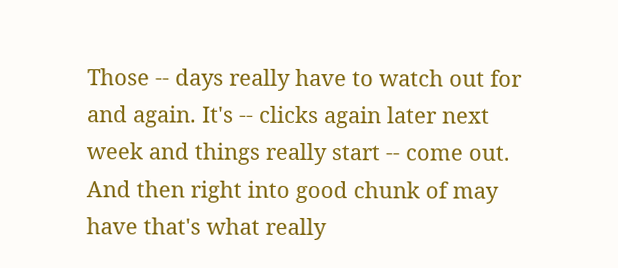Those -- days really have to watch out for and again. It's -- clicks again later next week and things really start -- come out. And then right into good chunk of may have that's what really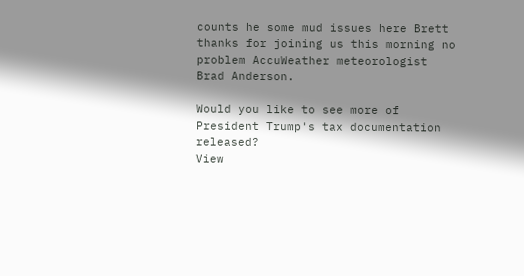counts he some mud issues here Brett thanks for joining us this morning no problem AccuWeather meteorologist Brad Anderson.

Would you like to see more of President Trump's tax documentation released?
View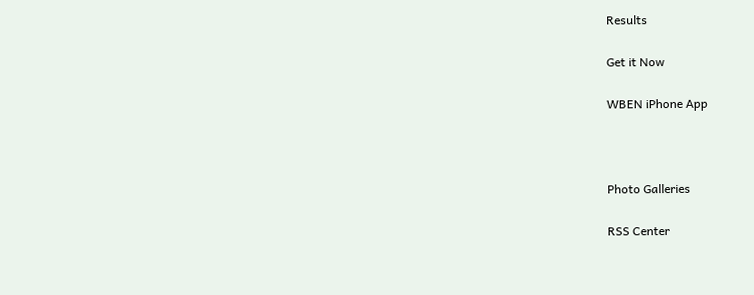Results

Get it Now

WBEN iPhone App



Photo Galleries

RSS Center